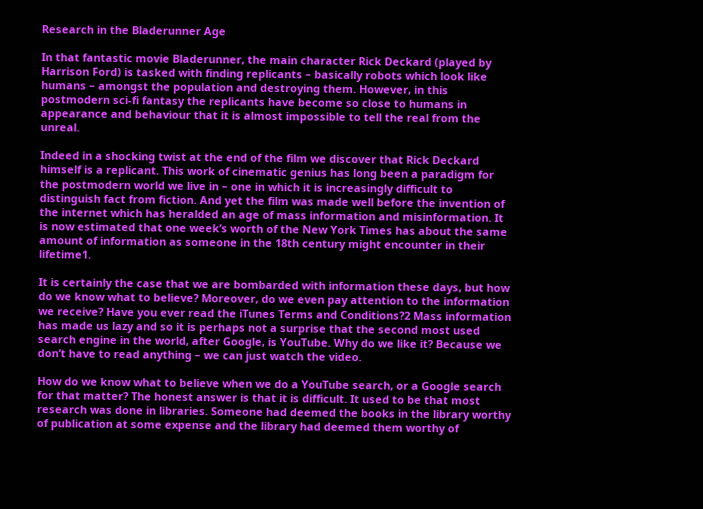Research in the Bladerunner Age

In that fantastic movie Bladerunner, the main character Rick Deckard (played by Harrison Ford) is tasked with finding replicants – basically robots which look like humans – amongst the population and destroying them. However, in this postmodern sci-fi fantasy the replicants have become so close to humans in appearance and behaviour that it is almost impossible to tell the real from the unreal.

Indeed in a shocking twist at the end of the film we discover that Rick Deckard himself is a replicant. This work of cinematic genius has long been a paradigm for the postmodern world we live in – one in which it is increasingly difficult to distinguish fact from fiction. And yet the film was made well before the invention of the internet which has heralded an age of mass information and misinformation. It is now estimated that one week’s worth of the New York Times has about the same amount of information as someone in the 18th century might encounter in their lifetime1.

It is certainly the case that we are bombarded with information these days, but how do we know what to believe? Moreover, do we even pay attention to the information we receive? Have you ever read the iTunes Terms and Conditions?2 Mass information has made us lazy and so it is perhaps not a surprise that the second most used search engine in the world, after Google, is YouTube. Why do we like it? Because we don’t have to read anything – we can just watch the video.

How do we know what to believe when we do a YouTube search, or a Google search for that matter? The honest answer is that it is difficult. It used to be that most research was done in libraries. Someone had deemed the books in the library worthy of publication at some expense and the library had deemed them worthy of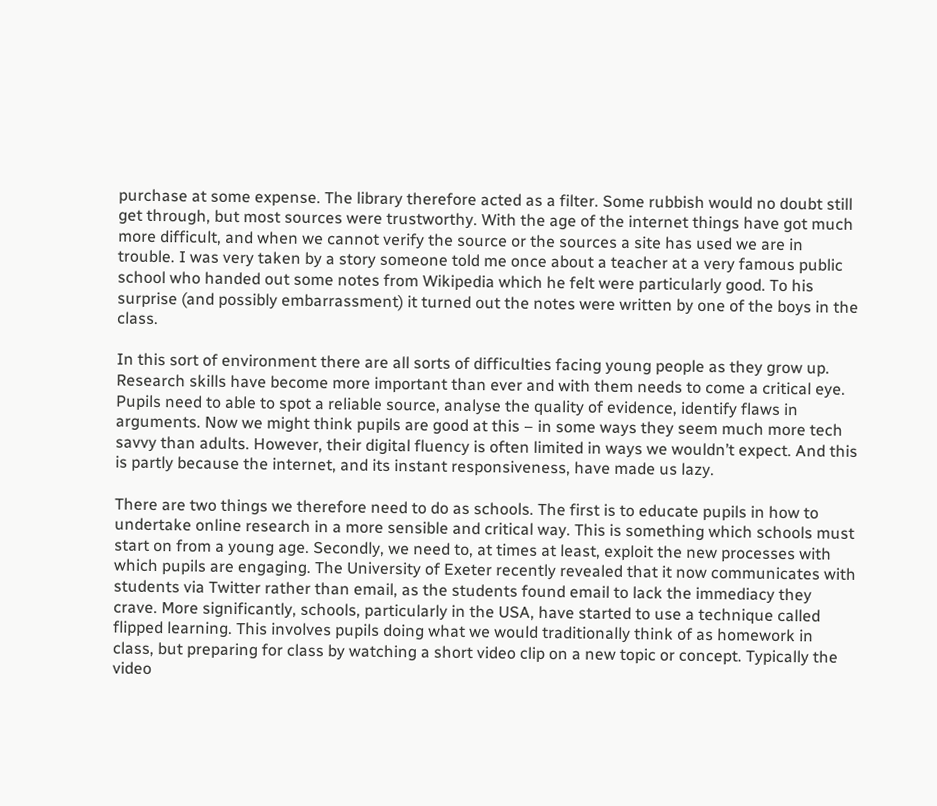purchase at some expense. The library therefore acted as a filter. Some rubbish would no doubt still get through, but most sources were trustworthy. With the age of the internet things have got much more difficult, and when we cannot verify the source or the sources a site has used we are in trouble. I was very taken by a story someone told me once about a teacher at a very famous public school who handed out some notes from Wikipedia which he felt were particularly good. To his surprise (and possibly embarrassment) it turned out the notes were written by one of the boys in the class.

In this sort of environment there are all sorts of difficulties facing young people as they grow up. Research skills have become more important than ever and with them needs to come a critical eye. Pupils need to able to spot a reliable source, analyse the quality of evidence, identify flaws in arguments. Now we might think pupils are good at this – in some ways they seem much more tech savvy than adults. However, their digital fluency is often limited in ways we wouldn’t expect. And this is partly because the internet, and its instant responsiveness, have made us lazy.

There are two things we therefore need to do as schools. The first is to educate pupils in how to undertake online research in a more sensible and critical way. This is something which schools must start on from a young age. Secondly, we need to, at times at least, exploit the new processes with which pupils are engaging. The University of Exeter recently revealed that it now communicates with students via Twitter rather than email, as the students found email to lack the immediacy they crave. More significantly, schools, particularly in the USA, have started to use a technique called flipped learning. This involves pupils doing what we would traditionally think of as homework in class, but preparing for class by watching a short video clip on a new topic or concept. Typically the video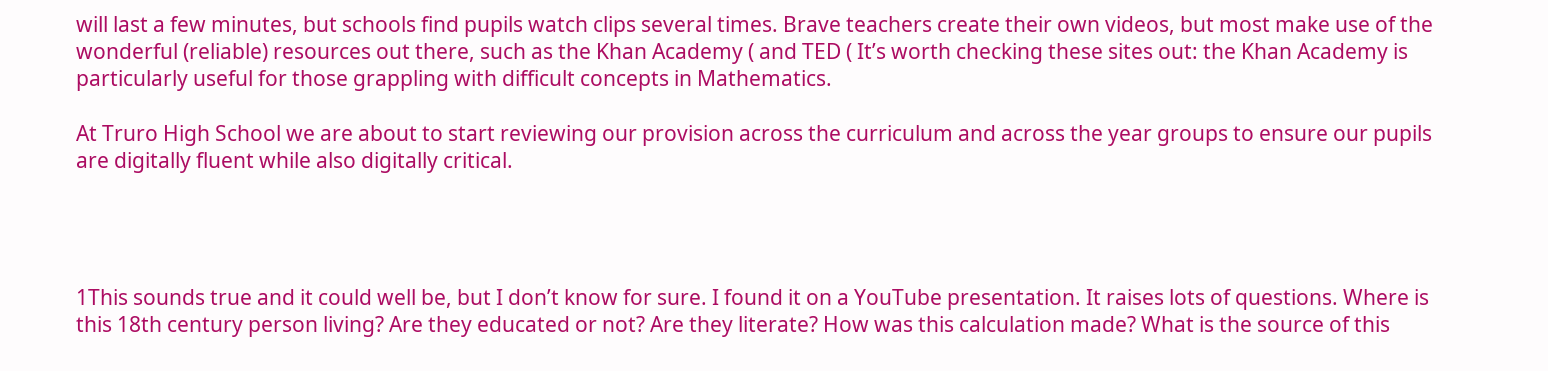will last a few minutes, but schools find pupils watch clips several times. Brave teachers create their own videos, but most make use of the wonderful (reliable) resources out there, such as the Khan Academy ( and TED ( It’s worth checking these sites out: the Khan Academy is particularly useful for those grappling with difficult concepts in Mathematics.

At Truro High School we are about to start reviewing our provision across the curriculum and across the year groups to ensure our pupils are digitally fluent while also digitally critical.




1This sounds true and it could well be, but I don’t know for sure. I found it on a YouTube presentation. It raises lots of questions. Where is this 18th century person living? Are they educated or not? Are they literate? How was this calculation made? What is the source of this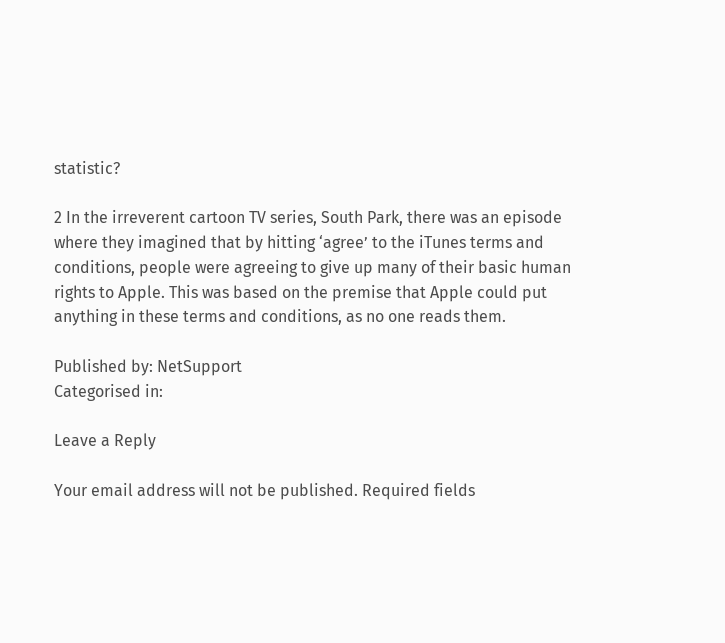statistic?

2 In the irreverent cartoon TV series, South Park, there was an episode where they imagined that by hitting ‘agree’ to the iTunes terms and conditions, people were agreeing to give up many of their basic human rights to Apple. This was based on the premise that Apple could put anything in these terms and conditions, as no one reads them.

Published by: NetSupport
Categorised in:

Leave a Reply

Your email address will not be published. Required fields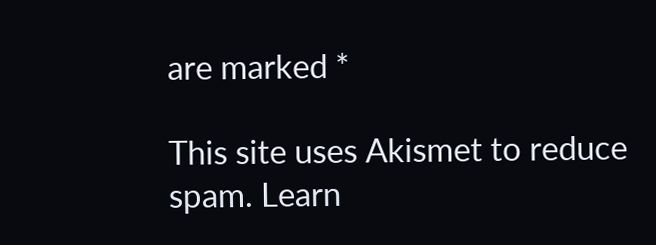are marked *

This site uses Akismet to reduce spam. Learn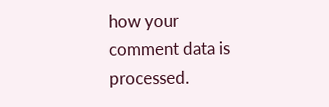how your comment data is processed.